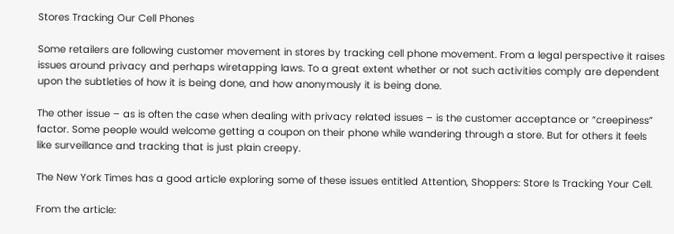Stores Tracking Our Cell Phones

Some retailers are following customer movement in stores by tracking cell phone movement. From a legal perspective it raises issues around privacy and perhaps wiretapping laws. To a great extent whether or not such activities comply are dependent upon the subtleties of how it is being done, and how anonymously it is being done.

The other issue – as is often the case when dealing with privacy related issues – is the customer acceptance or “creepiness” factor. Some people would welcome getting a coupon on their phone while wandering through a store. But for others it feels like surveillance and tracking that is just plain creepy.

The New York Times has a good article exploring some of these issues entitled Attention, Shoppers: Store Is Tracking Your Cell.

From the article: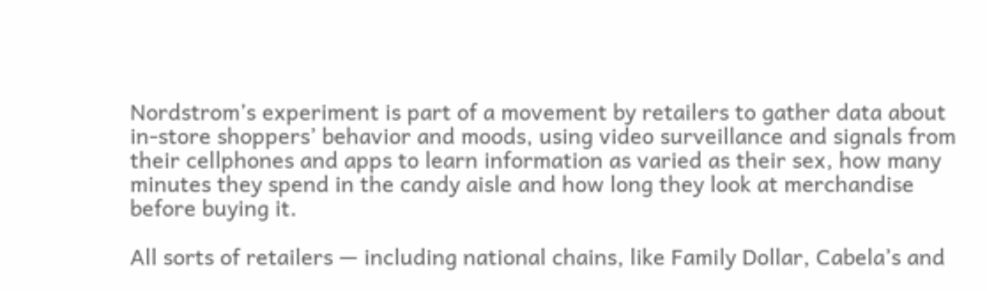Nordstrom’s experiment is part of a movement by retailers to gather data about in-store shoppers’ behavior and moods, using video surveillance and signals from their cellphones and apps to learn information as varied as their sex, how many minutes they spend in the candy aisle and how long they look at merchandise before buying it.

All sorts of retailers — including national chains, like Family Dollar, Cabela’s and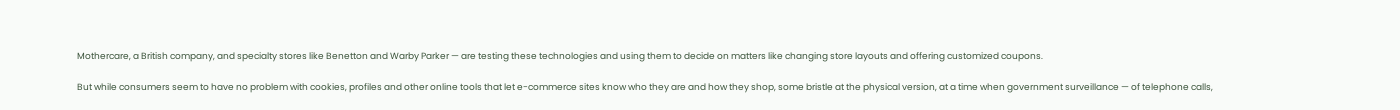Mothercare, a British company, and specialty stores like Benetton and Warby Parker — are testing these technologies and using them to decide on matters like changing store layouts and offering customized coupons.

But while consumers seem to have no problem with cookies, profiles and other online tools that let e-commerce sites know who they are and how they shop, some bristle at the physical version, at a time when government surveillance — of telephone calls,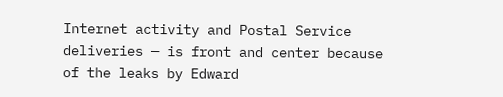Internet activity and Postal Service deliveries — is front and center because of the leaks by Edward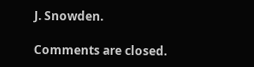J. Snowden.

Comments are closed.